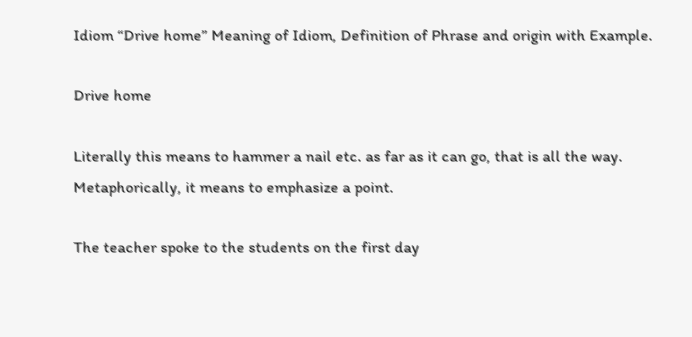Idiom “Drive home” Meaning of Idiom, Definition of Phrase and origin with Example.

Drive home

Literally this means to hammer a nail etc. as far as it can go, that is all the way. Metaphorically, it means to emphasize a point.

The teacher spoke to the students on the first day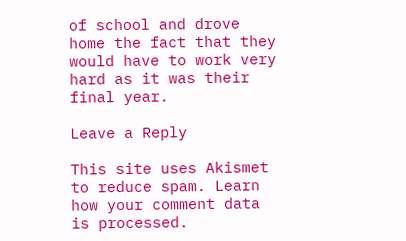of school and drove home the fact that they would have to work very hard as it was their final year.

Leave a Reply

This site uses Akismet to reduce spam. Learn how your comment data is processed.